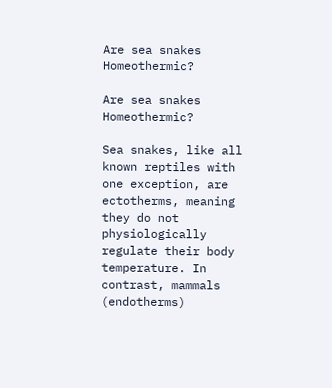Are sea snakes Homeothermic?

Are sea snakes Homeothermic?

Sea snakes, like all known reptiles with one exception, are ectotherms, meaning they do not physiologically regulate their body temperature. In contrast, mammals (endotherms)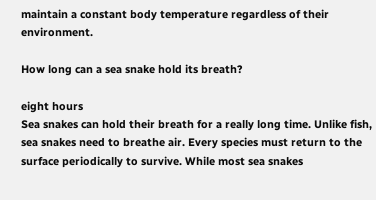maintain a constant body temperature regardless of their environment.

How long can a sea snake hold its breath?

eight hours
Sea snakes can hold their breath for a really long time. Unlike fish, sea snakes need to breathe air. Every species must return to the surface periodically to survive. While most sea snakes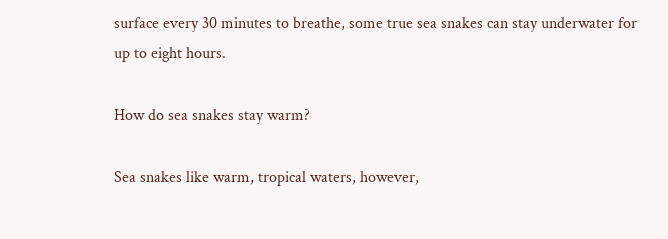surface every 30 minutes to breathe, some true sea snakes can stay underwater for up to eight hours.

How do sea snakes stay warm?

Sea snakes like warm, tropical waters, however,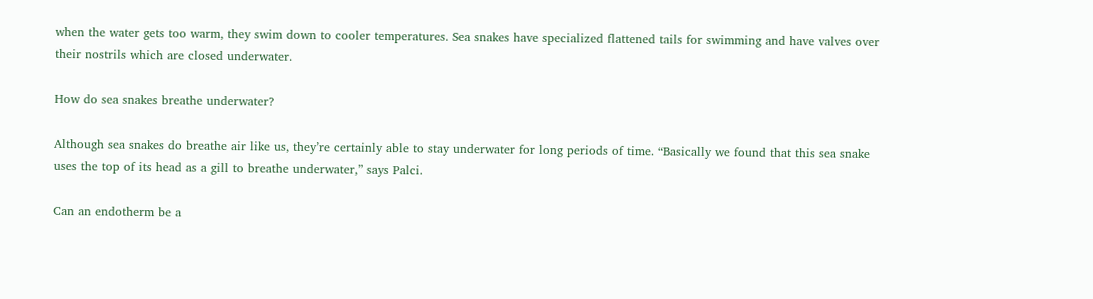when the water gets too warm, they swim down to cooler temperatures. Sea snakes have specialized flattened tails for swimming and have valves over their nostrils which are closed underwater.

How do sea snakes breathe underwater?

Although sea snakes do breathe air like us, they’re certainly able to stay underwater for long periods of time. “Basically we found that this sea snake uses the top of its head as a gill to breathe underwater,” says Palci.

Can an endotherm be a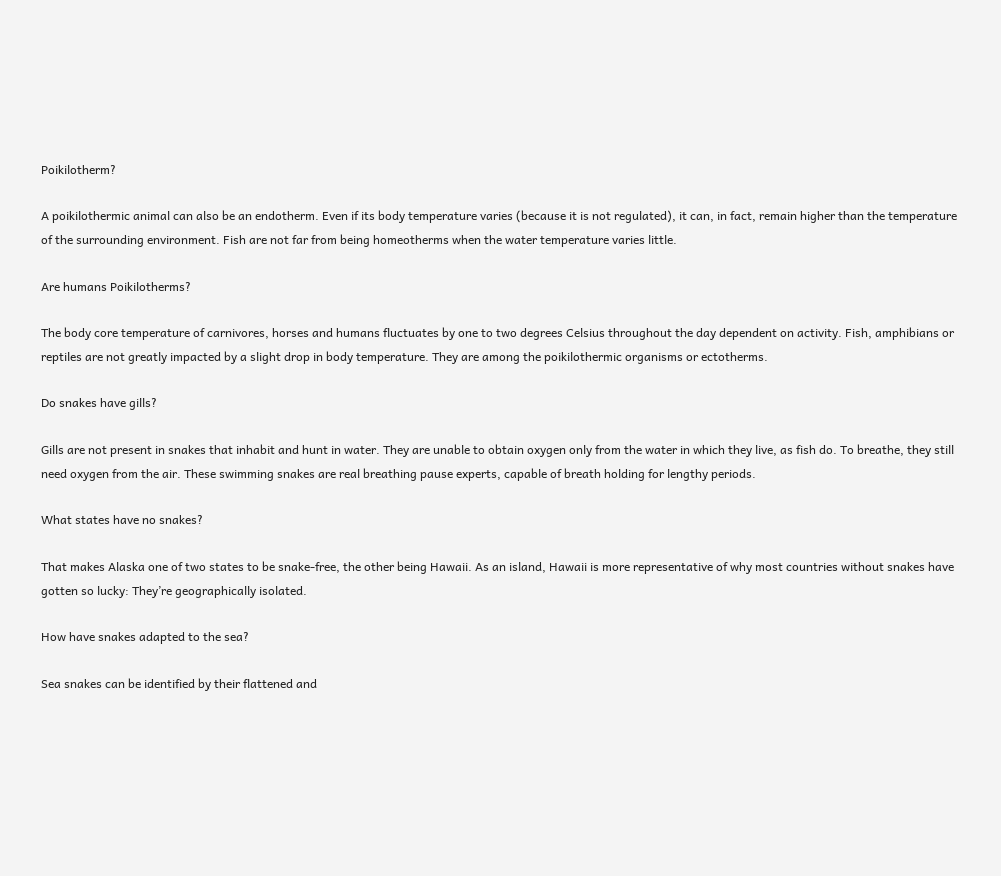Poikilotherm?

A poikilothermic animal can also be an endotherm. Even if its body temperature varies (because it is not regulated), it can, in fact, remain higher than the temperature of the surrounding environment. Fish are not far from being homeotherms when the water temperature varies little.

Are humans Poikilotherms?

The body core temperature of carnivores, horses and humans fluctuates by one to two degrees Celsius throughout the day dependent on activity. Fish, amphibians or reptiles are not greatly impacted by a slight drop in body temperature. They are among the poikilothermic organisms or ectotherms.

Do snakes have gills?

Gills are not present in snakes that inhabit and hunt in water. They are unable to obtain oxygen only from the water in which they live, as fish do. To breathe, they still need oxygen from the air. These swimming snakes are real breathing pause experts, capable of breath holding for lengthy periods.

What states have no snakes?

That makes Alaska one of two states to be snake-free, the other being Hawaii. As an island, Hawaii is more representative of why most countries without snakes have gotten so lucky: They’re geographically isolated.

How have snakes adapted to the sea?

Sea snakes can be identified by their flattened and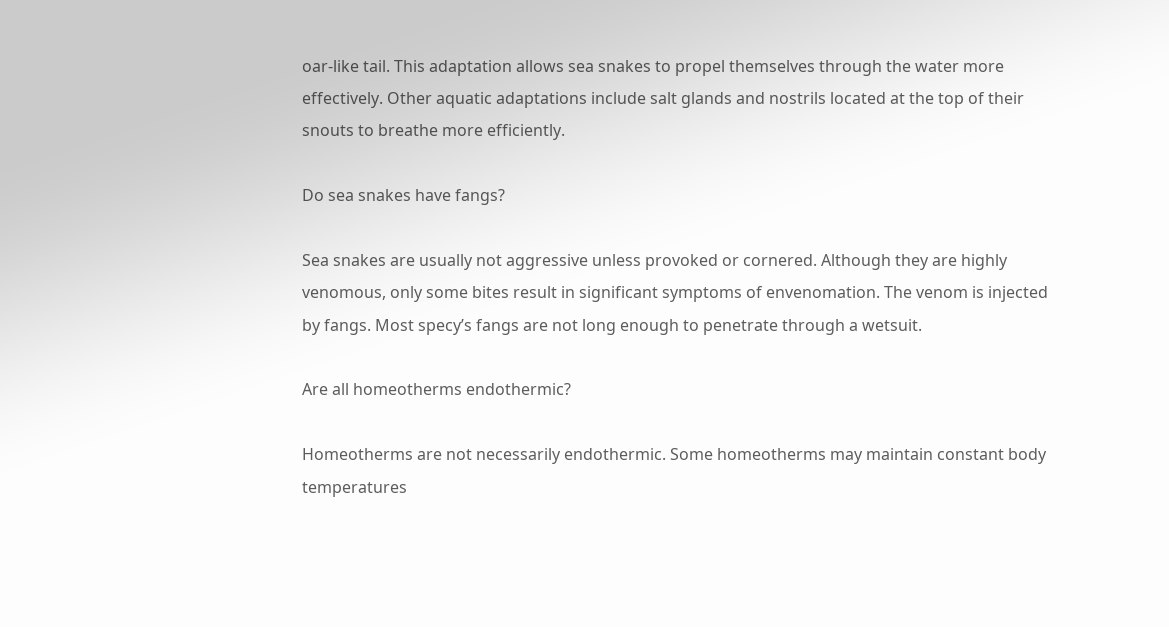oar-like tail. This adaptation allows sea snakes to propel themselves through the water more effectively. Other aquatic adaptations include salt glands and nostrils located at the top of their snouts to breathe more efficiently.

Do sea snakes have fangs?

Sea snakes are usually not aggressive unless provoked or cornered. Although they are highly venomous, only some bites result in significant symptoms of envenomation. The venom is injected by fangs. Most specy’s fangs are not long enough to penetrate through a wetsuit.

Are all homeotherms endothermic?

Homeotherms are not necessarily endothermic. Some homeotherms may maintain constant body temperatures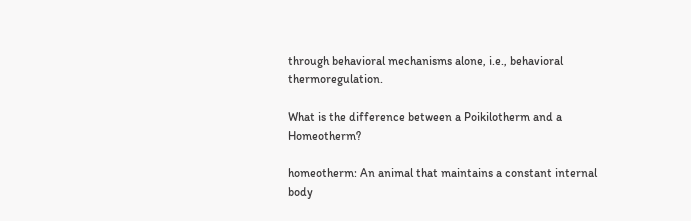through behavioral mechanisms alone, i.e., behavioral thermoregulation.

What is the difference between a Poikilotherm and a Homeotherm?

homeotherm: An animal that maintains a constant internal body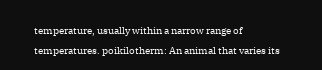temperature, usually within a narrow range of temperatures. poikilotherm: An animal that varies its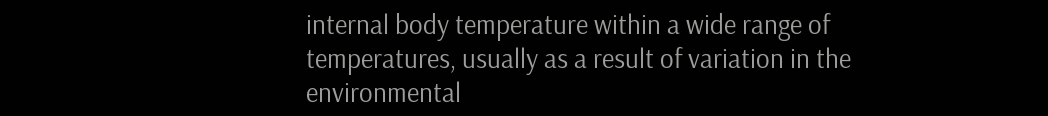internal body temperature within a wide range of temperatures, usually as a result of variation in the environmental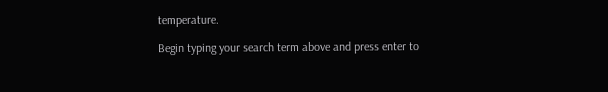temperature.

Begin typing your search term above and press enter to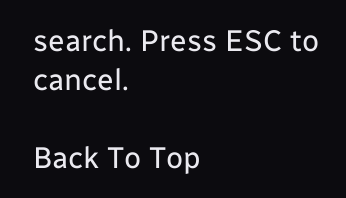search. Press ESC to cancel.

Back To Top